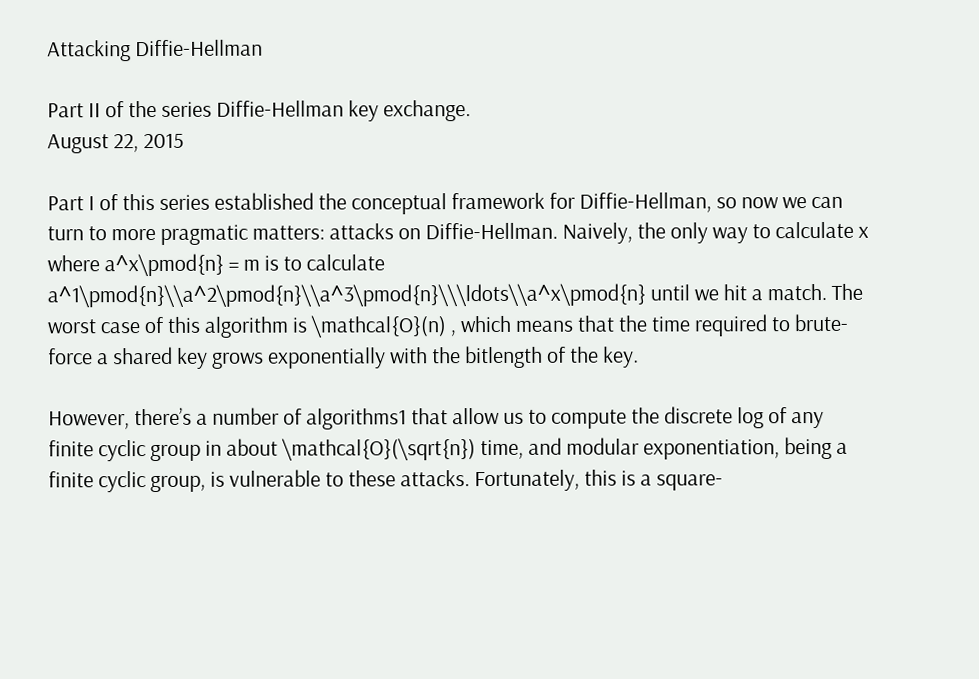Attacking Diffie-Hellman

Part II of the series Diffie-Hellman key exchange.
August 22, 2015

Part I of this series established the conceptual framework for Diffie-Hellman, so now we can turn to more pragmatic matters: attacks on Diffie-Hellman. Naively, the only way to calculate x where a^x\pmod{n} = m is to calculate a^1\pmod{n}\\a^2\pmod{n}\\a^3\pmod{n}\\\ldots\\a^x\pmod{n} until we hit a match. The worst case of this algorithm is \mathcal{O}(n) , which means that the time required to brute-force a shared key grows exponentially with the bitlength of the key.

However, there’s a number of algorithms1 that allow us to compute the discrete log of any finite cyclic group in about \mathcal{O}(\sqrt{n}) time, and modular exponentiation, being a finite cyclic group, is vulnerable to these attacks. Fortunately, this is a square-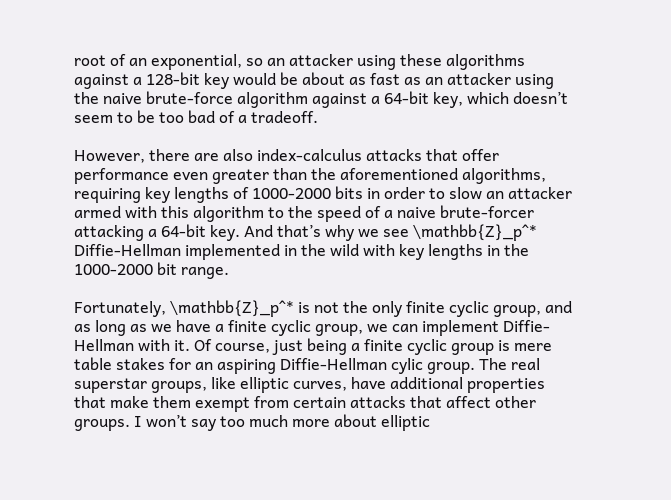root of an exponential, so an attacker using these algorithms against a 128-bit key would be about as fast as an attacker using the naive brute-force algorithm against a 64-bit key, which doesn’t seem to be too bad of a tradeoff.

However, there are also index-calculus attacks that offer performance even greater than the aforementioned algorithms, requiring key lengths of 1000-2000 bits in order to slow an attacker armed with this algorithm to the speed of a naive brute-forcer attacking a 64-bit key. And that’s why we see \mathbb{Z}_p^* Diffie-Hellman implemented in the wild with key lengths in the 1000-2000 bit range.

Fortunately, \mathbb{Z}_p^* is not the only finite cyclic group, and as long as we have a finite cyclic group, we can implement Diffie-Hellman with it. Of course, just being a finite cyclic group is mere table stakes for an aspiring Diffie-Hellman cylic group. The real superstar groups, like elliptic curves, have additional properties that make them exempt from certain attacks that affect other groups. I won’t say too much more about elliptic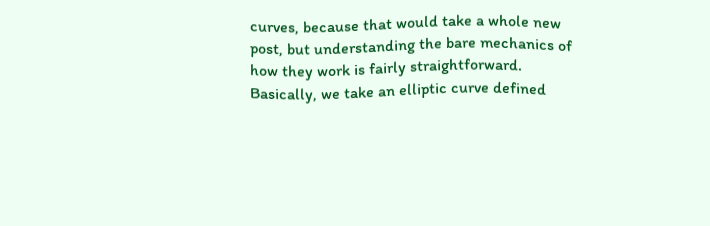curves, because that would take a whole new post, but understanding the bare mechanics of how they work is fairly straightforward. Basically, we take an elliptic curve defined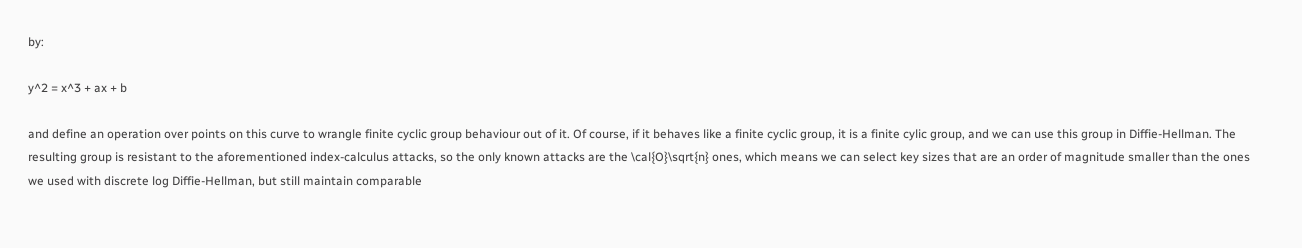by:

y^2 = x^3 + ax + b

and define an operation over points on this curve to wrangle finite cyclic group behaviour out of it. Of course, if it behaves like a finite cyclic group, it is a finite cylic group, and we can use this group in Diffie-Hellman. The resulting group is resistant to the aforementioned index-calculus attacks, so the only known attacks are the \cal{O}\sqrt{n} ones, which means we can select key sizes that are an order of magnitude smaller than the ones we used with discrete log Diffie-Hellman, but still maintain comparable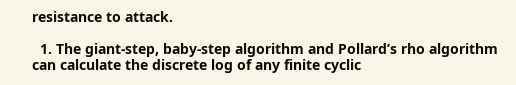resistance to attack.

  1. The giant-step, baby-step algorithm and Pollard’s rho algorithm can calculate the discrete log of any finite cyclic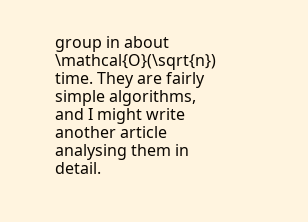group in about \mathcal{O}(\sqrt{n}) time. They are fairly simple algorithms, and I might write another article analysing them in detail.